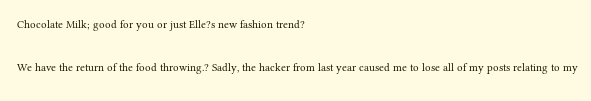Chocolate Milk; good for you or just Elle?s new fashion trend?

We have the return of the food throwing.? Sadly, the hacker from last year caused me to lose all of my posts relating to my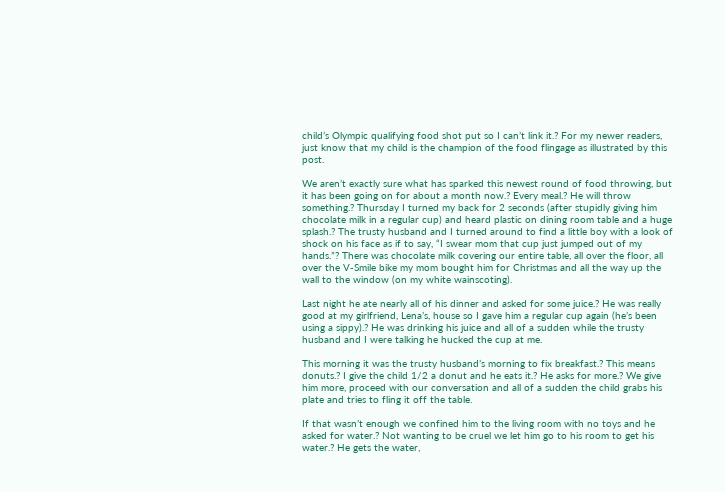child’s Olympic qualifying food shot put so I can’t link it.? For my newer readers, just know that my child is the champion of the food flingage as illustrated by this post.

We aren’t exactly sure what has sparked this newest round of food throwing, but it has been going on for about a month now.? Every meal.? He will throw something.? Thursday I turned my back for 2 seconds (after stupidly giving him chocolate milk in a regular cup) and heard plastic on dining room table and a huge splash.? The trusty husband and I turned around to find a little boy with a look of shock on his face as if to say, “I swear mom that cup just jumped out of my hands.”? There was chocolate milk covering our entire table, all over the floor, all over the V-Smile bike my mom bought him for Christmas and all the way up the wall to the window (on my white wainscoting).

Last night he ate nearly all of his dinner and asked for some juice.? He was really good at my girlfriend, Lena’s, house so I gave him a regular cup again (he’s been using a sippy).? He was drinking his juice and all of a sudden while the trusty husband and I were talking he hucked the cup at me.

This morning it was the trusty husband’s morning to fix breakfast.? This means donuts.? I give the child 1/2 a donut and he eats it.? He asks for more.? We give him more, proceed with our conversation and all of a sudden the child grabs his plate and tries to fling it off the table.

If that wasn’t enough we confined him to the living room with no toys and he asked for water.? Not wanting to be cruel we let him go to his room to get his water.? He gets the water,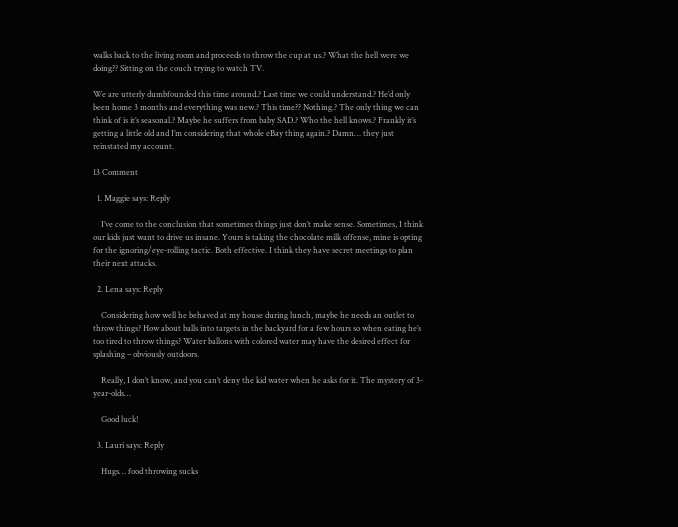walks back to the living room and proceeds to throw the cup at us.? What the hell were we doing?? Sitting on the couch trying to watch TV.

We are utterly dumbfounded this time around.? Last time we could understand.? He’d only been home 3 months and everything was new.? This time?? Nothing.? The only thing we can think of is it’s seasonal.? Maybe he suffers from baby SAD.? Who the hell knows.? Frankly it’s getting a little old and I’m considering that whole eBay thing again.? Damn… they just reinstated my account.

13 Comment

  1. Maggie says: Reply

    I’ve come to the conclusion that sometimes things just don’t make sense. Sometimes, I think our kids just want to drive us insane. Yours is taking the chocolate milk offense, mine is opting for the ignoring/eye-rolling tactic. Both effective. I think they have secret meetings to plan their next attacks.

  2. Lena says: Reply

    Considering how well he behaved at my house during lunch, maybe he needs an outlet to throw things? How about balls into targets in the backyard for a few hours so when eating he’s too tired to throw things? Water ballons with colored water may have the desired effect for splashing – obviously outdoors.

    Really, I don’t know, and you can’t deny the kid water when he asks for it. The mystery of 3-year-olds…

    Good luck!

  3. Lauri says: Reply

    Hugs… food throwing sucks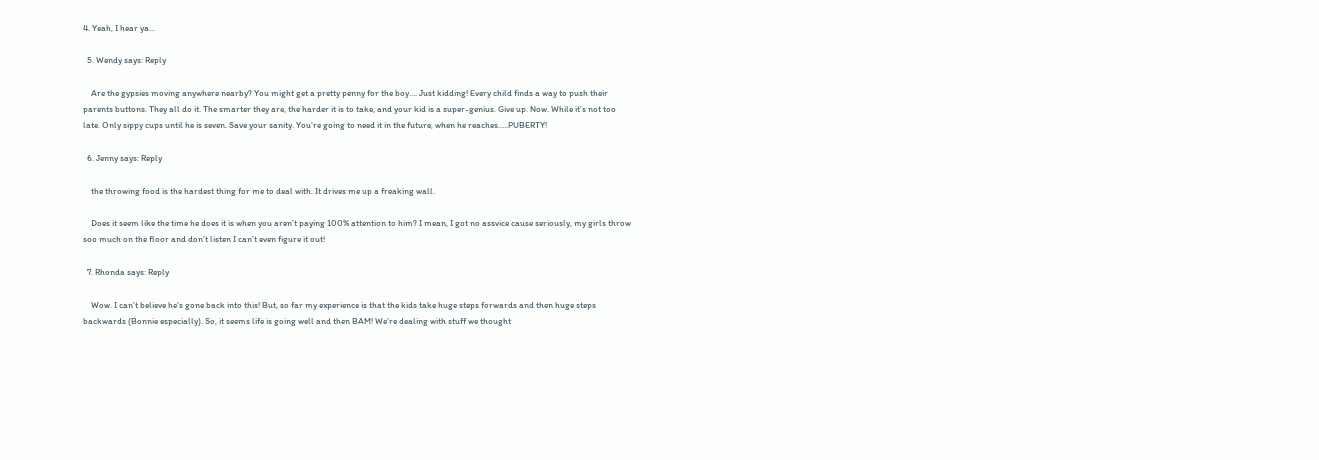4. Yeah, I hear ya…

  5. Wendy says: Reply

    Are the gypsies moving anywhere nearby? You might get a pretty penny for the boy…. Just kidding! Every child finds a way to push their parents buttons. They all do it. The smarter they are, the harder it is to take, and your kid is a super-genius. Give up. Now. While it’s not too late. Only sippy cups until he is seven. Save your sanity. You’re going to need it in the future, when he reaches…..PUBERTY!

  6. Jenny says: Reply

    the throwing food is the hardest thing for me to deal with. It drives me up a freaking wall.

    Does it seem like the time he does it is when you aren’t paying 100% attention to him? I mean, I got no assvice cause seriously, my girls throw soo much on the floor and don’t listen I can’t even figure it out!

  7. Rhonda says: Reply

    Wow. I can’t believe he’s gone back into this! But, so far my experience is that the kids take huge steps forwards and then huge steps backwards (Bonnie especially). So, it seems life is going well and then BAM! We’re dealing with stuff we thought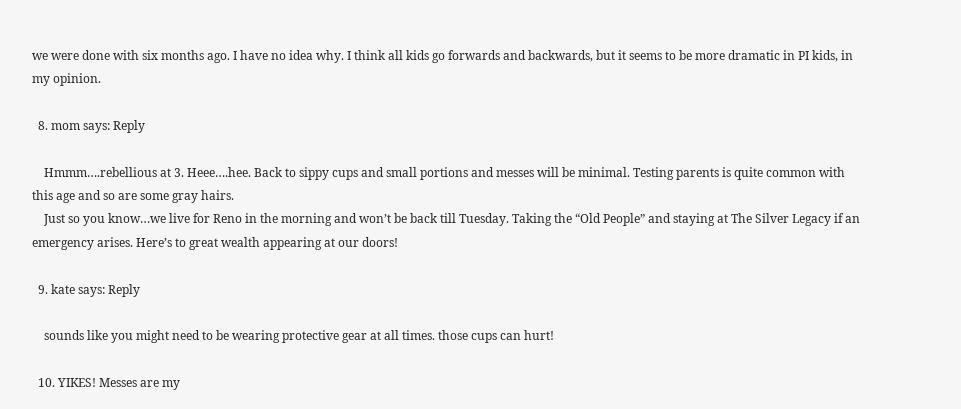we were done with six months ago. I have no idea why. I think all kids go forwards and backwards, but it seems to be more dramatic in PI kids, in my opinion.

  8. mom says: Reply

    Hmmm….rebellious at 3. Heee….hee. Back to sippy cups and small portions and messes will be minimal. Testing parents is quite common with this age and so are some gray hairs.
    Just so you know…we live for Reno in the morning and won’t be back till Tuesday. Taking the “Old People” and staying at The Silver Legacy if an emergency arises. Here’s to great wealth appearing at our doors!

  9. kate says: Reply

    sounds like you might need to be wearing protective gear at all times. those cups can hurt!

  10. YIKES! Messes are my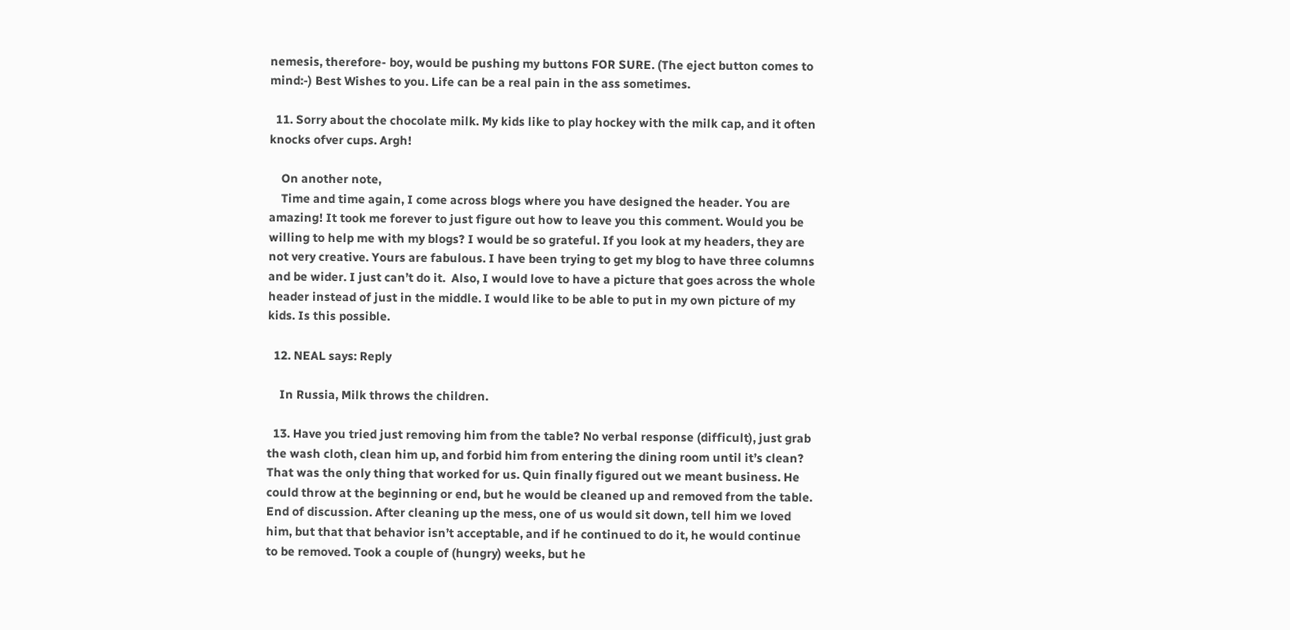nemesis, therefore- boy, would be pushing my buttons FOR SURE. (The eject button comes to mind:-) Best Wishes to you. Life can be a real pain in the ass sometimes.

  11. Sorry about the chocolate milk. My kids like to play hockey with the milk cap, and it often knocks ofver cups. Argh!

    On another note,
    Time and time again, I come across blogs where you have designed the header. You are amazing! It took me forever to just figure out how to leave you this comment. Would you be willing to help me with my blogs? I would be so grateful. If you look at my headers, they are not very creative. Yours are fabulous. I have been trying to get my blog to have three columns and be wider. I just can’t do it.  Also, I would love to have a picture that goes across the whole header instead of just in the middle. I would like to be able to put in my own picture of my kids. Is this possible.

  12. NEAL says: Reply

    In Russia, Milk throws the children.

  13. Have you tried just removing him from the table? No verbal response (difficult), just grab the wash cloth, clean him up, and forbid him from entering the dining room until it’s clean? That was the only thing that worked for us. Quin finally figured out we meant business. He could throw at the beginning or end, but he would be cleaned up and removed from the table. End of discussion. After cleaning up the mess, one of us would sit down, tell him we loved him, but that that behavior isn’t acceptable, and if he continued to do it, he would continue to be removed. Took a couple of (hungry) weeks, but he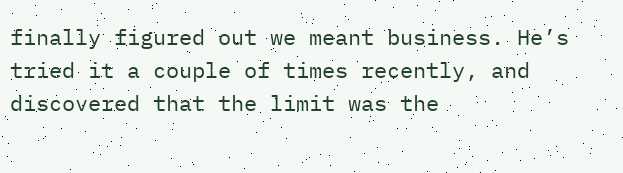finally figured out we meant business. He’s tried it a couple of times recently, and discovered that the limit was the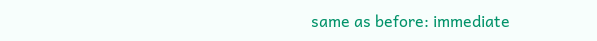same as before: immediate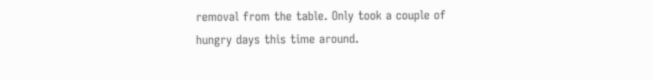removal from the table. Only took a couple of hungry days this time around.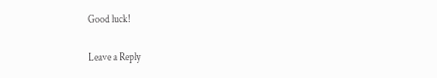Good luck!

Leave a Reply